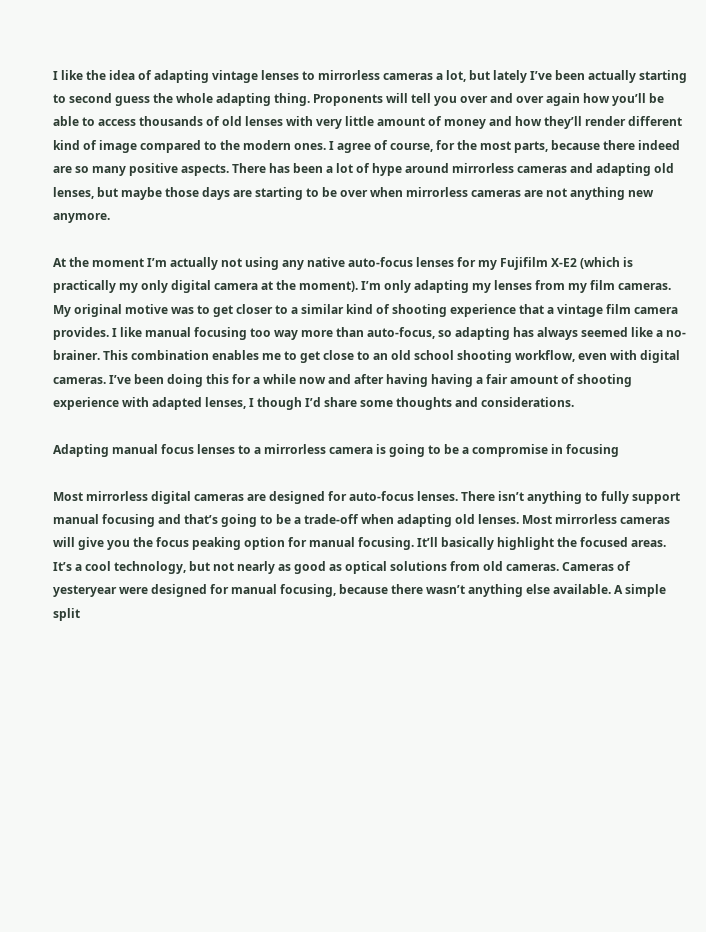I like the idea of adapting vintage lenses to mirrorless cameras a lot, but lately I’ve been actually starting to second guess the whole adapting thing. Proponents will tell you over and over again how you’ll be able to access thousands of old lenses with very little amount of money and how they’ll render different kind of image compared to the modern ones. I agree of course, for the most parts, because there indeed are so many positive aspects. There has been a lot of hype around mirrorless cameras and adapting old lenses, but maybe those days are starting to be over when mirrorless cameras are not anything new anymore.

At the moment I’m actually not using any native auto-focus lenses for my Fujifilm X-E2 (which is practically my only digital camera at the moment). I’m only adapting my lenses from my film cameras. My original motive was to get closer to a similar kind of shooting experience that a vintage film camera provides. I like manual focusing too way more than auto-focus, so adapting has always seemed like a no-brainer. This combination enables me to get close to an old school shooting workflow, even with digital cameras. I’ve been doing this for a while now and after having having a fair amount of shooting experience with adapted lenses, I though I’d share some thoughts and considerations.

Adapting manual focus lenses to a mirrorless camera is going to be a compromise in focusing

Most mirrorless digital cameras are designed for auto-focus lenses. There isn’t anything to fully support manual focusing and that’s going to be a trade-off when adapting old lenses. Most mirrorless cameras will give you the focus peaking option for manual focusing. It’ll basically highlight the focused areas. It’s a cool technology, but not nearly as good as optical solutions from old cameras. Cameras of yesteryear were designed for manual focusing, because there wasn’t anything else available. A simple split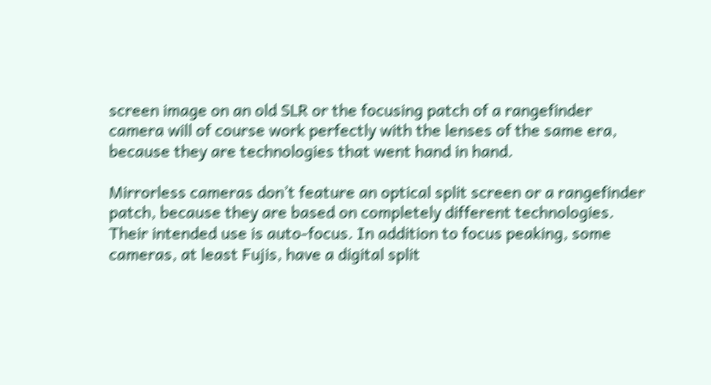screen image on an old SLR or the focusing patch of a rangefinder camera will of course work perfectly with the lenses of the same era, because they are technologies that went hand in hand.

Mirrorless cameras don’t feature an optical split screen or a rangefinder patch, because they are based on completely different technologies. Their intended use is auto-focus. In addition to focus peaking, some cameras, at least Fujis, have a digital split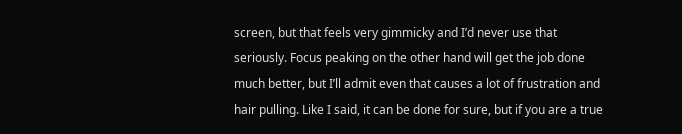screen, but that feels very gimmicky and I’d never use that seriously. Focus peaking on the other hand will get the job done much better, but I’ll admit even that causes a lot of frustration and hair pulling. Like I said, it can be done for sure, but if you are a true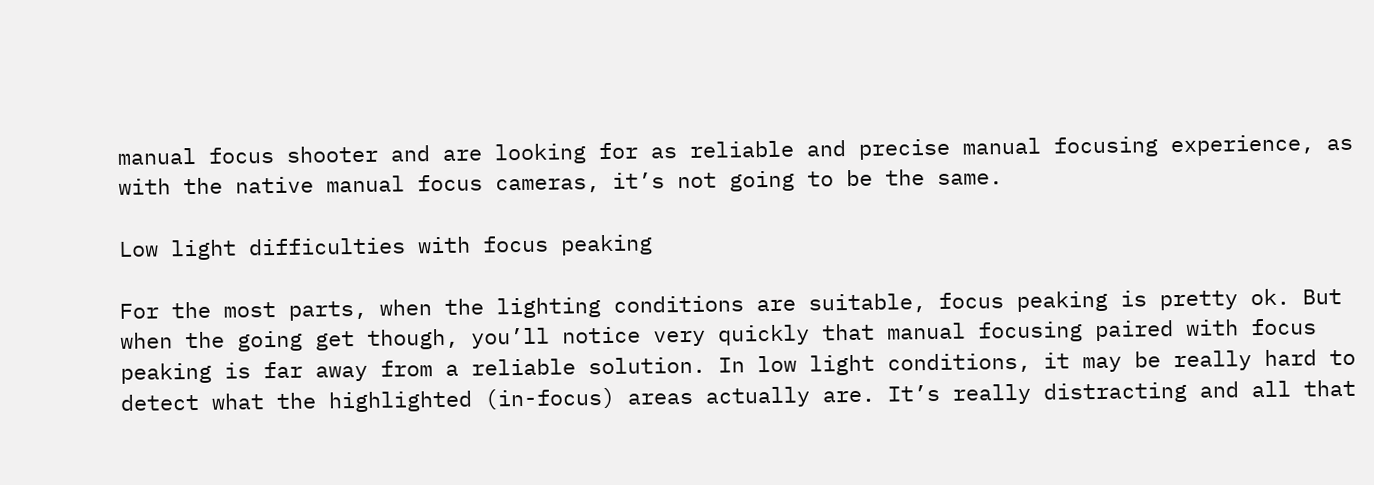manual focus shooter and are looking for as reliable and precise manual focusing experience, as with the native manual focus cameras, it’s not going to be the same.

Low light difficulties with focus peaking

For the most parts, when the lighting conditions are suitable, focus peaking is pretty ok. But when the going get though, you’ll notice very quickly that manual focusing paired with focus peaking is far away from a reliable solution. In low light conditions, it may be really hard to detect what the highlighted (in-focus) areas actually are. It’s really distracting and all that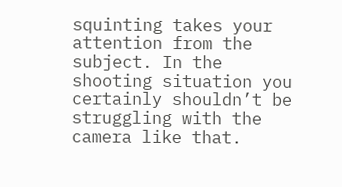squinting takes your attention from the subject. In the shooting situation you certainly shouldn’t be struggling with the camera like that.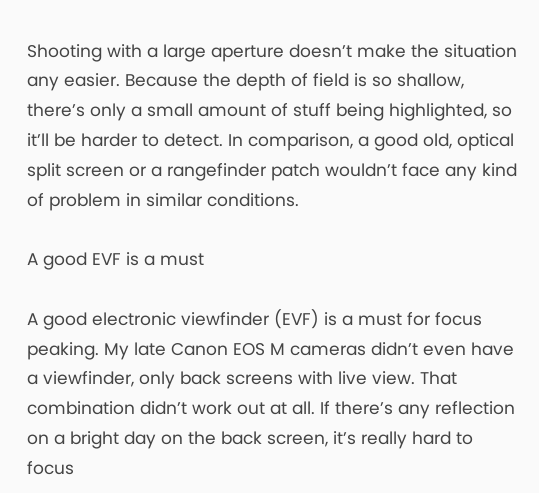Shooting with a large aperture doesn’t make the situation any easier. Because the depth of field is so shallow, there’s only a small amount of stuff being highlighted, so it’ll be harder to detect. In comparison, a good old, optical split screen or a rangefinder patch wouldn’t face any kind of problem in similar conditions.

A good EVF is a must

A good electronic viewfinder (EVF) is a must for focus peaking. My late Canon EOS M cameras didn’t even have a viewfinder, only back screens with live view. That combination didn’t work out at all. If there’s any reflection on a bright day on the back screen, it’s really hard to focus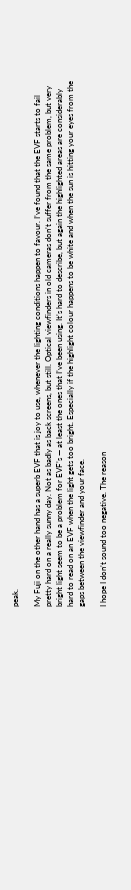peak.

My Fuji on the other hand has a superb EVF that is joy to use, whenever the lighting conditions happen to favour. I’ve found that the EVF starts to fail pretty hard on a really sunny day. Not as badly as back screens, but still. Optical viewfinders in old cameras don’t suffer from the same problem, but very bright light seem to be a problem for EVF’s — at least the ones that I’ve been using. It’s hard to describe, but again the highlighted areas are considerably hard to read on an EVF when the light gets too bright. Especially if the highlight colour happens to be white and when the sun is hitting your eyes from the gaps between the viewfinder and your face.

I hope I don’t sound too negative. The reason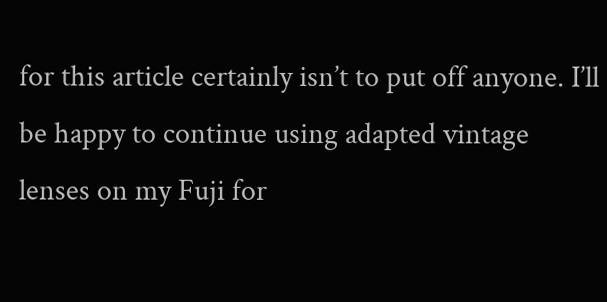for this article certainly isn’t to put off anyone. I’ll be happy to continue using adapted vintage lenses on my Fuji for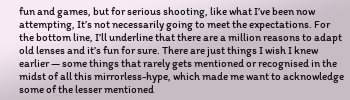fun and games, but for serious shooting, like what I’ve been now attempting, It’s not necessarily going to meet the expectations. For the bottom line, I’ll underline that there are a million reasons to adapt old lenses and it’s fun for sure. There are just things I wish I knew earlier — some things that rarely gets mentioned or recognised in the midst of all this mirrorless-hype, which made me want to acknowledge some of the lesser mentioned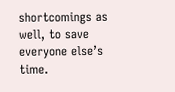shortcomings as well, to save everyone else’s time.